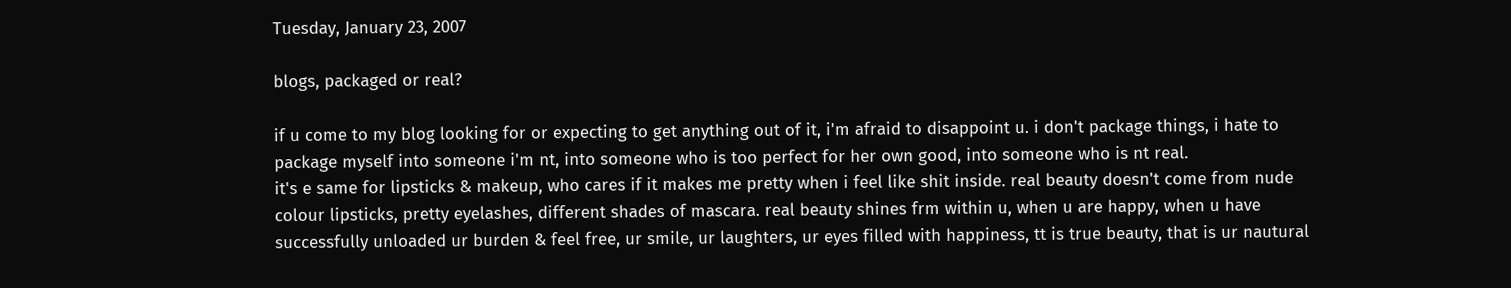Tuesday, January 23, 2007

blogs, packaged or real?

if u come to my blog looking for or expecting to get anything out of it, i'm afraid to disappoint u. i don't package things, i hate to package myself into someone i'm nt, into someone who is too perfect for her own good, into someone who is nt real.
it's e same for lipsticks & makeup, who cares if it makes me pretty when i feel like shit inside. real beauty doesn't come from nude colour lipsticks, pretty eyelashes, different shades of mascara. real beauty shines frm within u, when u are happy, when u have successfully unloaded ur burden & feel free, ur smile, ur laughters, ur eyes filled with happiness, tt is true beauty, that is ur nautural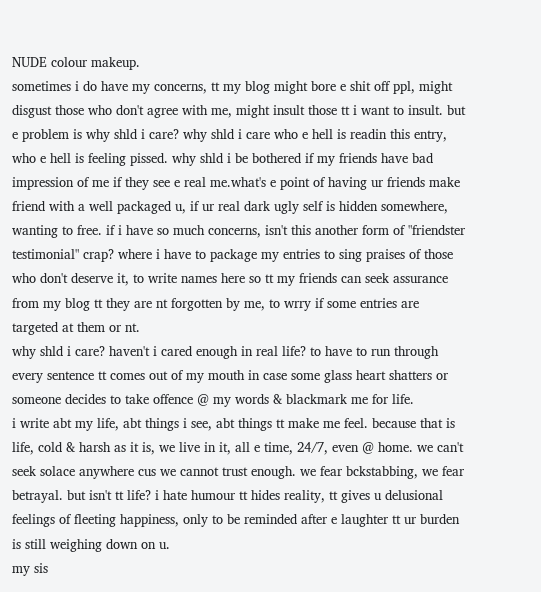NUDE colour makeup.
sometimes i do have my concerns, tt my blog might bore e shit off ppl, might disgust those who don't agree with me, might insult those tt i want to insult. but e problem is why shld i care? why shld i care who e hell is readin this entry, who e hell is feeling pissed. why shld i be bothered if my friends have bad impression of me if they see e real me.what's e point of having ur friends make friend with a well packaged u, if ur real dark ugly self is hidden somewhere, wanting to free. if i have so much concerns, isn't this another form of "friendster testimonial" crap? where i have to package my entries to sing praises of those who don't deserve it, to write names here so tt my friends can seek assurance from my blog tt they are nt forgotten by me, to wrry if some entries are targeted at them or nt.
why shld i care? haven't i cared enough in real life? to have to run through every sentence tt comes out of my mouth in case some glass heart shatters or someone decides to take offence @ my words & blackmark me for life.
i write abt my life, abt things i see, abt things tt make me feel. because that is life, cold & harsh as it is, we live in it, all e time, 24/7, even @ home. we can't seek solace anywhere cus we cannot trust enough. we fear bckstabbing, we fear betrayal. but isn't tt life? i hate humour tt hides reality, tt gives u delusional feelings of fleeting happiness, only to be reminded after e laughter tt ur burden is still weighing down on u.
my sis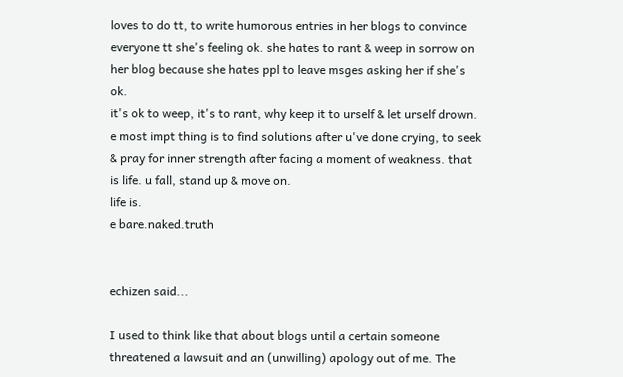loves to do tt, to write humorous entries in her blogs to convince everyone tt she's feeling ok. she hates to rant & weep in sorrow on her blog because she hates ppl to leave msges asking her if she's ok.
it's ok to weep, it's to rant, why keep it to urself & let urself drown. e most impt thing is to find solutions after u've done crying, to seek & pray for inner strength after facing a moment of weakness. that is life. u fall, stand up & move on.
life is.
e bare.naked.truth


echizen said...

I used to think like that about blogs until a certain someone threatened a lawsuit and an (unwilling) apology out of me. The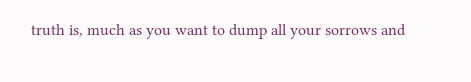truth is, much as you want to dump all your sorrows and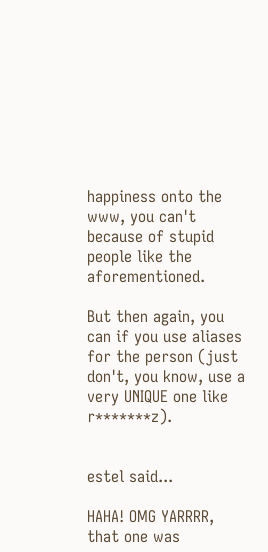happiness onto the www, you can't because of stupid people like the aforementioned.

But then again, you can if you use aliases for the person (just don't, you know, use a very UNIQUE one like r*******z).


estel said...

HAHA! OMG YARRRR, that one was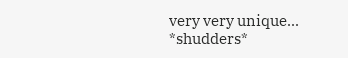very very unique... *shudders*